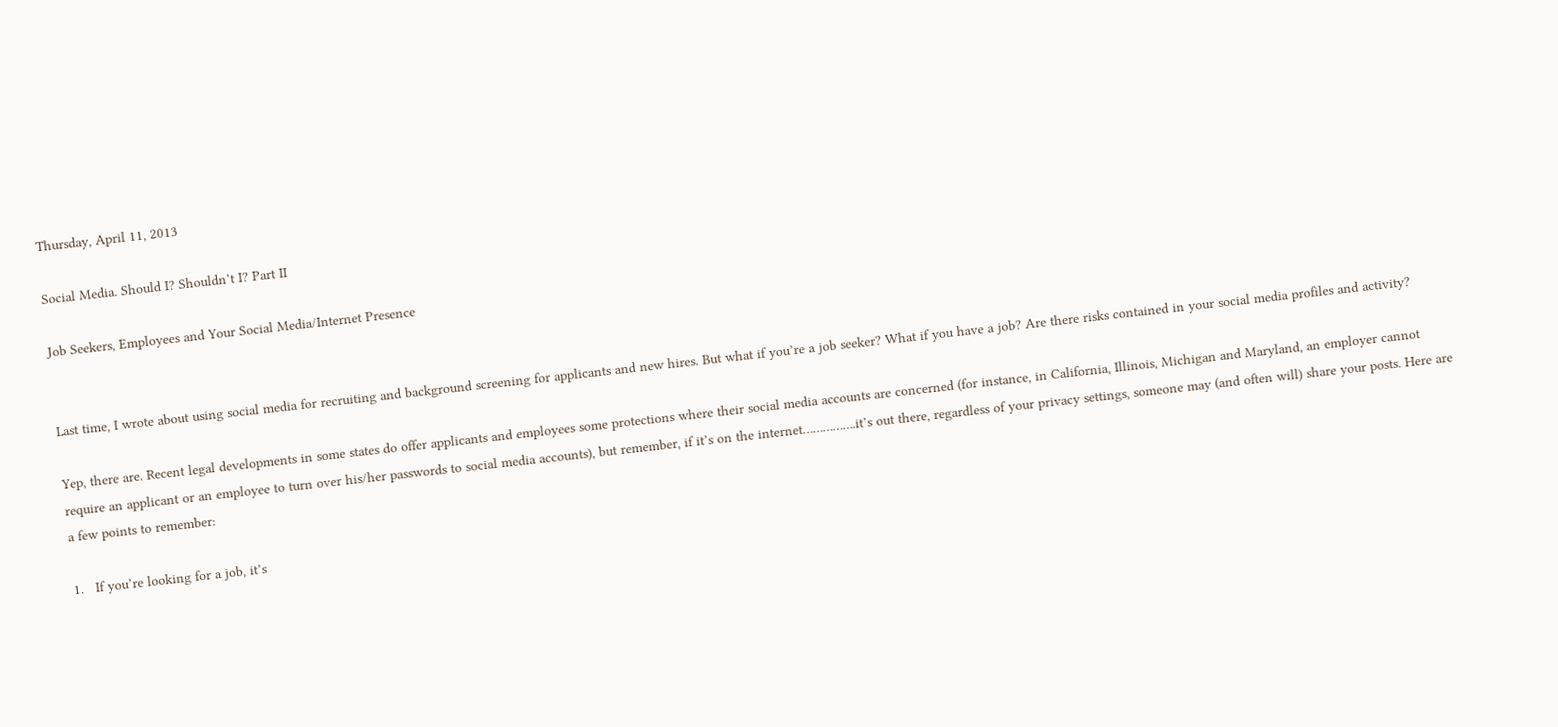Thursday, April 11, 2013

Social Media. Should I? Shouldn’t I? Part II

Job Seekers, Employees and Your Social Media/Internet Presence


Last time, I wrote about using social media for recruiting and background screening for applicants and new hires. But what if you’re a job seeker? What if you have a job? Are there risks contained in your social media profiles and activity?

Yep, there are. Recent legal developments in some states do offer applicants and employees some protections where their social media accounts are concerned (for instance, in California, Illinois, Michigan and Maryland, an employer cannot require an applicant or an employee to turn over his/her passwords to social media accounts), but remember, if it’s on the internet…………….it’s out there, regardless of your privacy settings, someone may (and often will) share your posts. Here are a few points to remember:

1.   If you’re looking for a job, it’s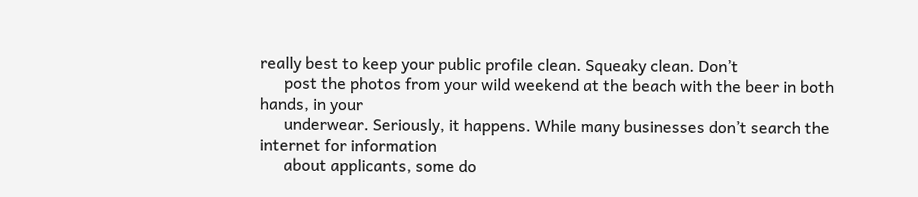really best to keep your public profile clean. Squeaky clean. Don’t
      post the photos from your wild weekend at the beach with the beer in both hands, in your
      underwear. Seriously, it happens. While many businesses don’t search the internet for information
      about applicants, some do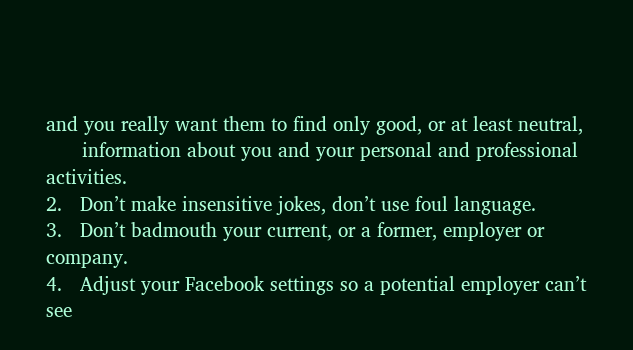and you really want them to find only good, or at least neutral,
      information about you and your personal and professional activities.
2.   Don’t make insensitive jokes, don’t use foul language.
3.   Don’t badmouth your current, or a former, employer or company.
4.   Adjust your Facebook settings so a potential employer can’t see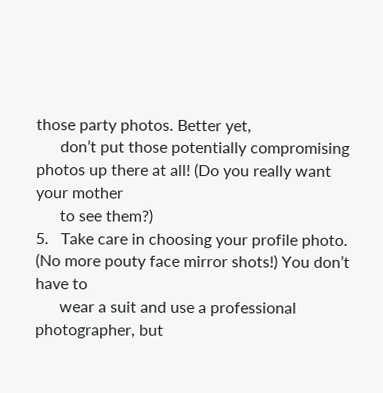those party photos. Better yet,
      don’t put those potentially compromising photos up there at all! (Do you really want your mother
      to see them?)
5.   Take care in choosing your profile photo. (No more pouty face mirror shots!) You don’t have to
      wear a suit and use a professional photographer, but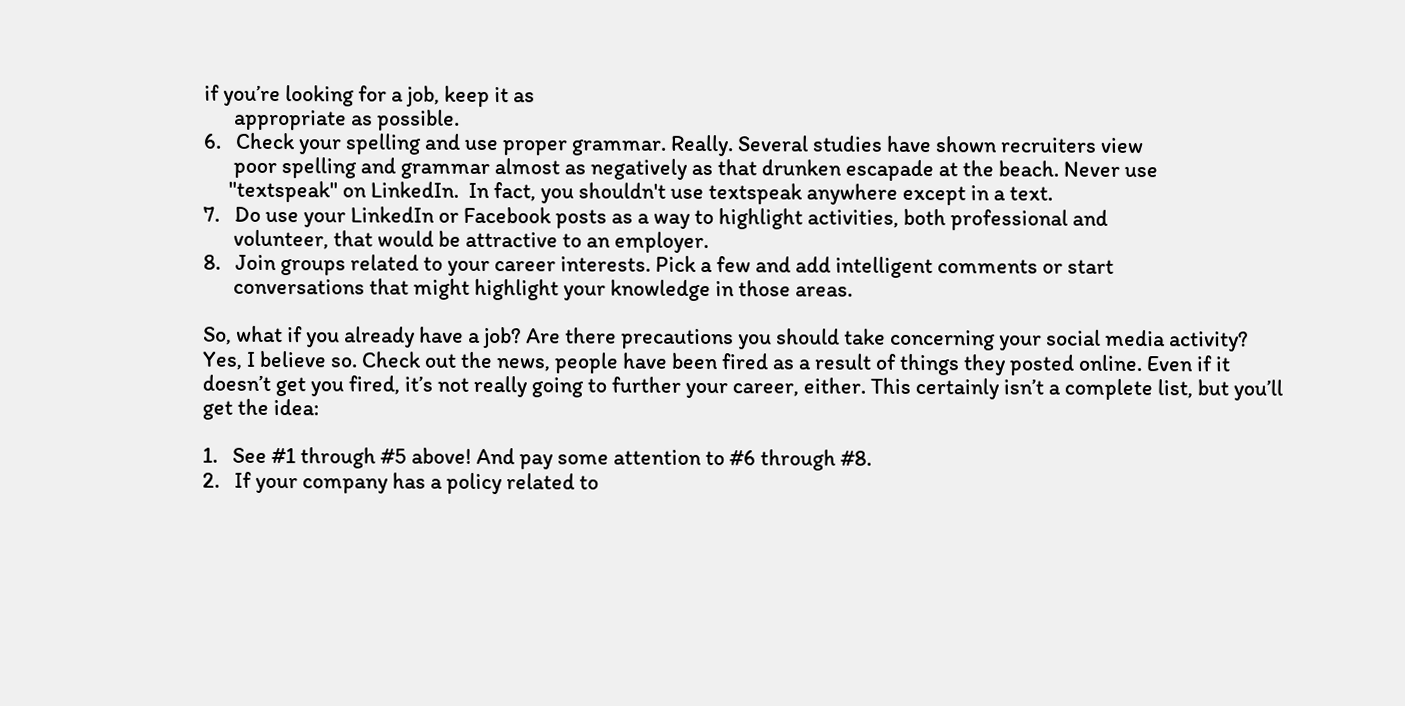if you’re looking for a job, keep it as
      appropriate as possible.
6.   Check your spelling and use proper grammar. Really. Several studies have shown recruiters view
      poor spelling and grammar almost as negatively as that drunken escapade at the beach. Never use
     "textspeak" on LinkedIn.  In fact, you shouldn't use textspeak anywhere except in a text.
7.   Do use your LinkedIn or Facebook posts as a way to highlight activities, both professional and
      volunteer, that would be attractive to an employer.
8.   Join groups related to your career interests. Pick a few and add intelligent comments or start
      conversations that might highlight your knowledge in those areas.

So, what if you already have a job? Are there precautions you should take concerning your social media activity? Yes, I believe so. Check out the news, people have been fired as a result of things they posted online. Even if it doesn’t get you fired, it’s not really going to further your career, either. This certainly isn’t a complete list, but you’ll get the idea:

1.   See #1 through #5 above! And pay some attention to #6 through #8.
2.   If your company has a policy related to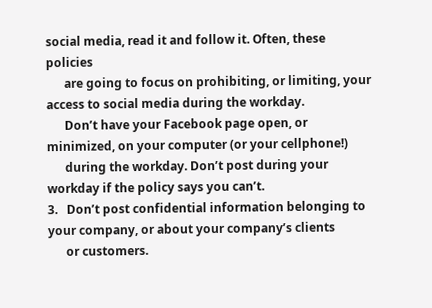social media, read it and follow it. Often, these policies
      are going to focus on prohibiting, or limiting, your access to social media during the workday.
      Don’t have your Facebook page open, or minimized, on your computer (or your cellphone!)
      during the workday. Don’t post during your workday if the policy says you can’t.
3.   Don’t post confidential information belonging to your company, or about your company’s clients
      or customers.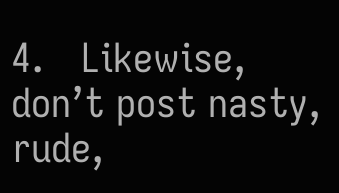4.   Likewise, don’t post nasty, rude,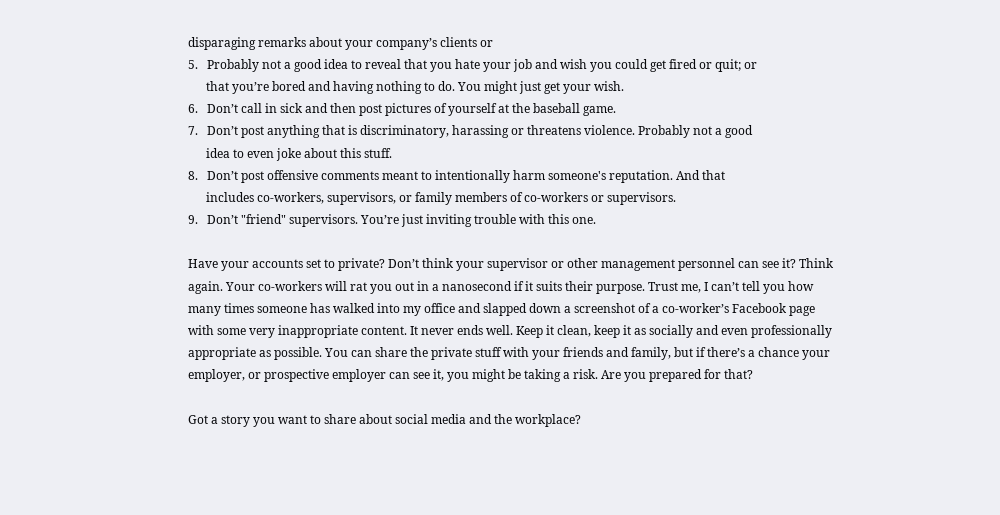disparaging remarks about your company’s clients or
5.   Probably not a good idea to reveal that you hate your job and wish you could get fired or quit; or
      that you’re bored and having nothing to do. You might just get your wish.
6.   Don’t call in sick and then post pictures of yourself at the baseball game.
7.   Don’t post anything that is discriminatory, harassing or threatens violence. Probably not a good
      idea to even joke about this stuff.
8.   Don’t post offensive comments meant to intentionally harm someone's reputation. And that
      includes co-workers, supervisors, or family members of co-workers or supervisors.
9.   Don’t "friend" supervisors. You’re just inviting trouble with this one.

Have your accounts set to private? Don’t think your supervisor or other management personnel can see it? Think again. Your co-workers will rat you out in a nanosecond if it suits their purpose. Trust me, I can’t tell you how many times someone has walked into my office and slapped down a screenshot of a co-worker’s Facebook page with some very inappropriate content. It never ends well. Keep it clean, keep it as socially and even professionally appropriate as possible. You can share the private stuff with your friends and family, but if there’s a chance your employer, or prospective employer can see it, you might be taking a risk. Are you prepared for that?

Got a story you want to share about social media and the workplace?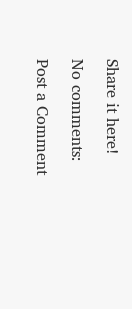Share it here!

No comments:

Post a Comment